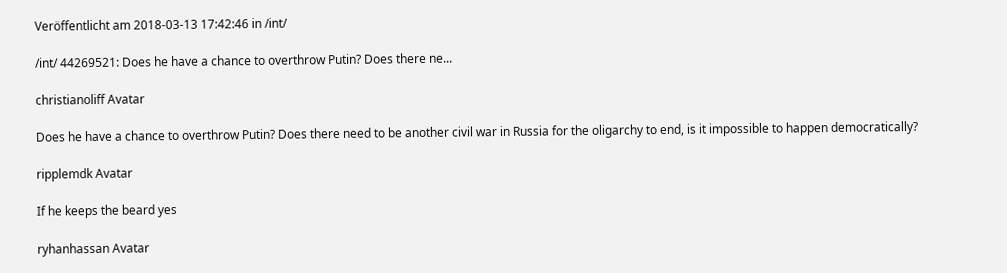Veröffentlicht am 2018-03-13 17:42:46 in /int/

/int/ 44269521: Does he have a chance to overthrow Putin? Does there ne...

christianoliff Avatar

Does he have a chance to overthrow Putin? Does there need to be another civil war in Russia for the oligarchy to end, is it impossible to happen democratically?

ripplemdk Avatar

If he keeps the beard yes

ryhanhassan Avatar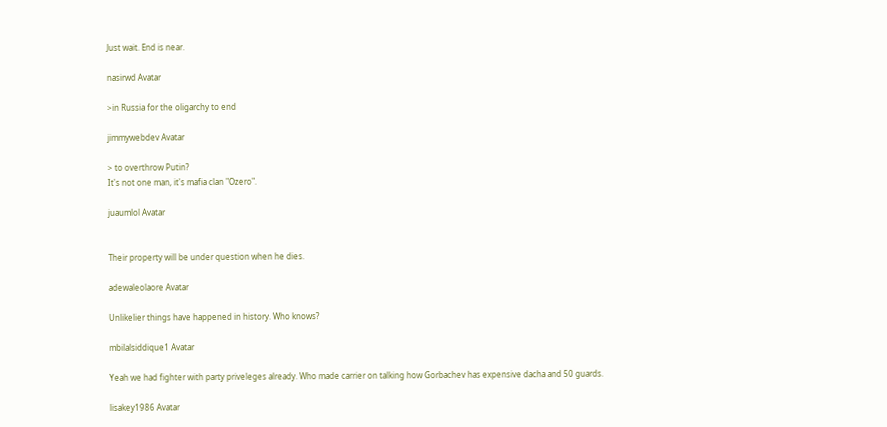Just wait. End is near.

nasirwd Avatar

>in Russia for the oligarchy to end

jimmywebdev Avatar

> to overthrow Putin?
It's not one man, it's mafia clan "Ozero".

juaumlol Avatar


Their property will be under question when he dies.

adewaleolaore Avatar

Unlikelier things have happened in history. Who knows?

mbilalsiddique1 Avatar

Yeah we had fighter with party priveleges already. Who made carrier on talking how Gorbachev has expensive dacha and 50 guards.

lisakey1986 Avatar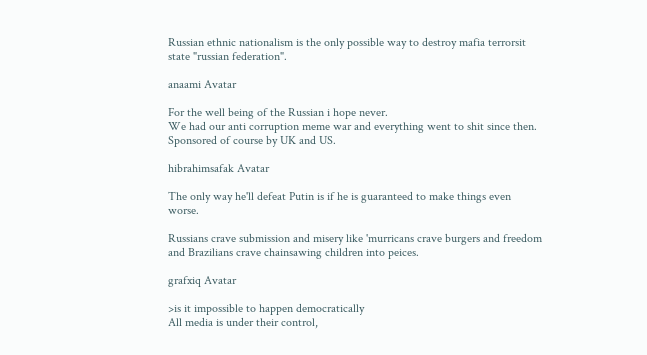Russian ethnic nationalism is the only possible way to destroy mafia terrorsit state "russian federation".

anaami Avatar

For the well being of the Russian i hope never.
We had our anti corruption meme war and everything went to shit since then. Sponsored of course by UK and US.

hibrahimsafak Avatar

The only way he'll defeat Putin is if he is guaranteed to make things even worse.

Russians crave submission and misery like 'murricans crave burgers and freedom and Brazilians crave chainsawing children into peices.

grafxiq Avatar

>is it impossible to happen democratically
All media is under their control,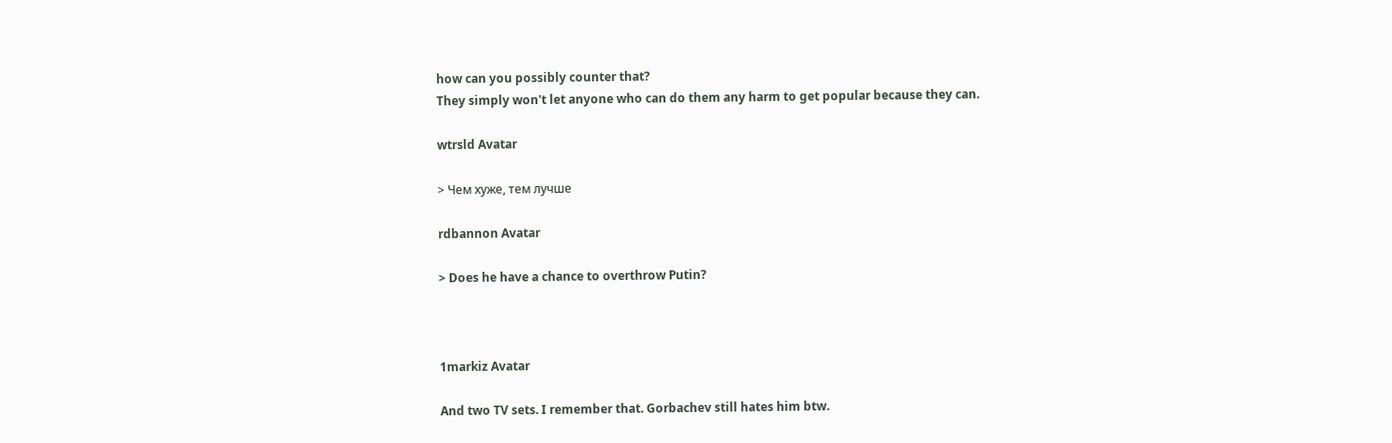how can you possibly counter that?
They simply won't let anyone who can do them any harm to get popular because they can.

wtrsld Avatar

> Чем хуже, тем лучше

rdbannon Avatar

> Does he have a chance to overthrow Putin?



1markiz Avatar

And two TV sets. I remember that. Gorbachev still hates him btw.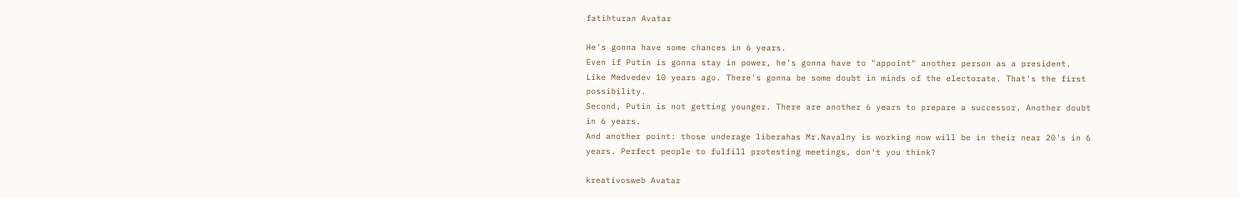fatihturan Avatar

He's gonna have some chances in 6 years.
Even if Putin is gonna stay in power, he's gonna have to "appoint" another person as a president. Like Medvedev 10 years ago. There's gonna be some doubt in minds of the electorate. That's the first possibility.
Second, Putin is not getting younger. There are another 6 years to prepare a successor. Another doubt in 6 years.
And another point: those underage liberahas Mr.Navalny is working now will be in their near 20's in 6 years. Perfect people to fulfill protesting meetings, don't you think?

kreativosweb Avatar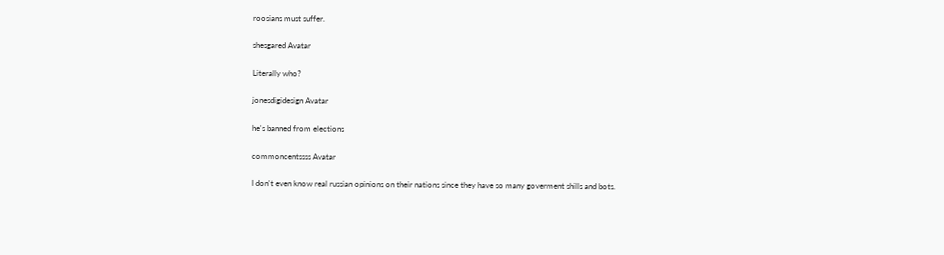roosians must suffer.

shesgared Avatar

Literally who?

jonesdigidesign Avatar

he's banned from elections

commoncentssss Avatar

I don't even know real russian opinions on their nations since they have so many goverment shills and bots.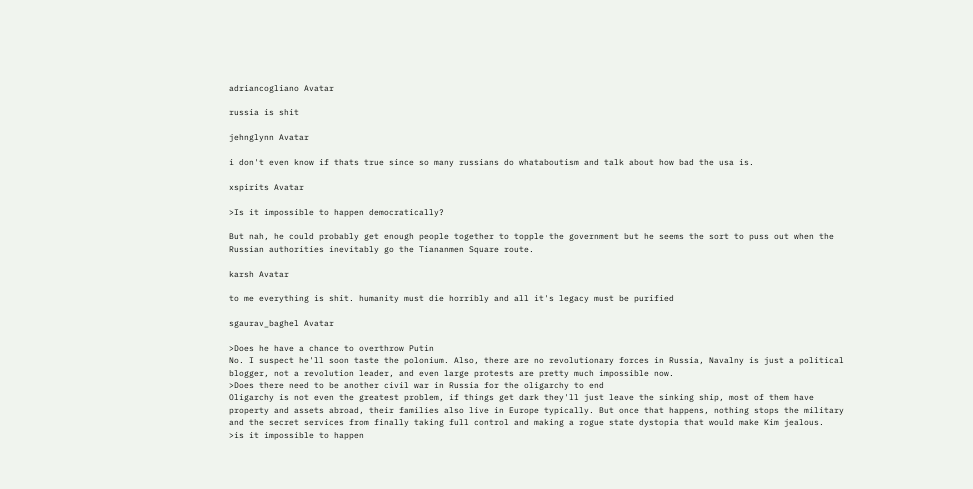adriancogliano Avatar

russia is shit

jehnglynn Avatar

i don't even know if thats true since so many russians do whataboutism and talk about how bad the usa is.

xspirits Avatar

>Is it impossible to happen democratically?

But nah, he could probably get enough people together to topple the government but he seems the sort to puss out when the Russian authorities inevitably go the Tiananmen Square route.

karsh Avatar

to me everything is shit. humanity must die horribly and all it's legacy must be purified

sgaurav_baghel Avatar

>Does he have a chance to overthrow Putin
No. I suspect he'll soon taste the polonium. Also, there are no revolutionary forces in Russia, Navalny is just a political blogger, not a revolution leader, and even large protests are pretty much impossible now.
>Does there need to be another civil war in Russia for the oligarchy to end
Oligarchy is not even the greatest problem, if things get dark they'll just leave the sinking ship, most of them have property and assets abroad, their families also live in Europe typically. But once that happens, nothing stops the military and the secret services from finally taking full control and making a rogue state dystopia that would make Kim jealous.
>is it impossible to happen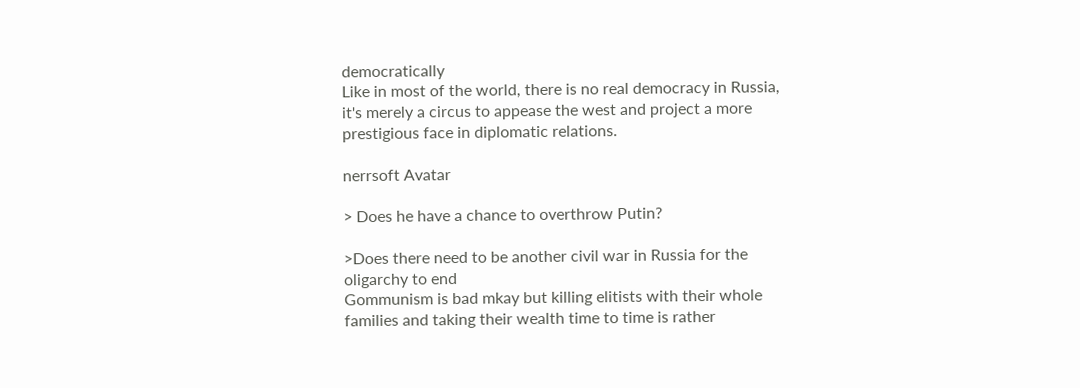democratically
Like in most of the world, there is no real democracy in Russia, it's merely a circus to appease the west and project a more prestigious face in diplomatic relations.

nerrsoft Avatar

> Does he have a chance to overthrow Putin?

>Does there need to be another civil war in Russia for the oligarchy to end
Gommunism is bad mkay but killing elitists with their whole families and taking their wealth time to time is rather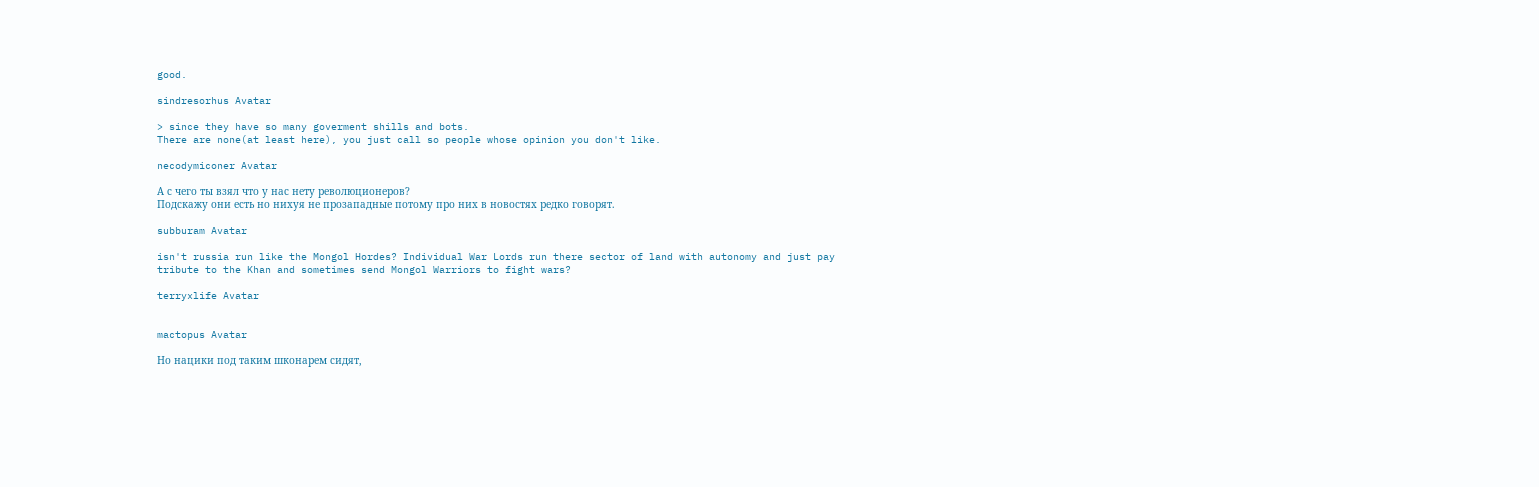good.

sindresorhus Avatar

> since they have so many goverment shills and bots.
There are none(at least here), you just call so people whose opinion you don't like.

necodymiconer Avatar

А с чего ты взял что у нас нету революционеров?
Подскажу они есть но нихуя не прозападные потому про них в новостях редко говорят.

subburam Avatar

isn't russia run like the Mongol Hordes? Individual War Lords run there sector of land with autonomy and just pay tribute to the Khan and sometimes send Mongol Warriors to fight wars?

terryxlife Avatar


mactopus Avatar

Но нацики под таким шконарем сидят,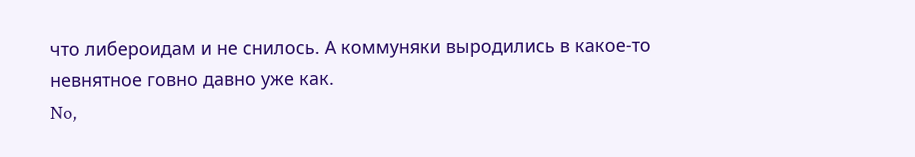что либероидам и не снилось. А коммуняки выродились в какое-то невнятное говно давно уже как.
No,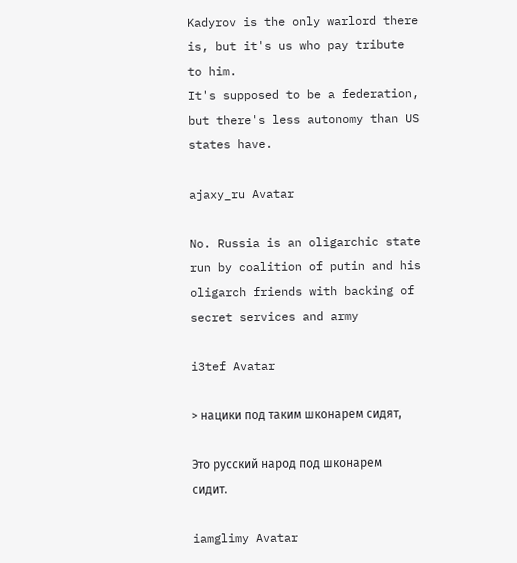Kadyrov is the only warlord there is, but it's us who pay tribute to him.
It's supposed to be a federation, but there's less autonomy than US states have.

ajaxy_ru Avatar

No. Russia is an oligarchic state run by coalition of putin and his oligarch friends with backing of secret services and army

i3tef Avatar

> нацики под таким шконарем сидят,

Это русский народ под шконарем сидит.

iamglimy Avatar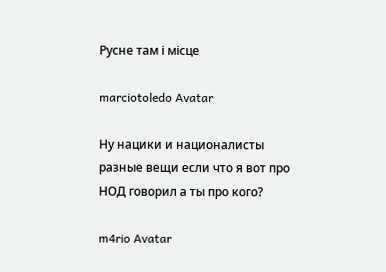Русне там і місце

marciotoledo Avatar

Ну нацики и националисты разные вещи если что я вот про НОД говорил а ты про кого?

m4rio Avatar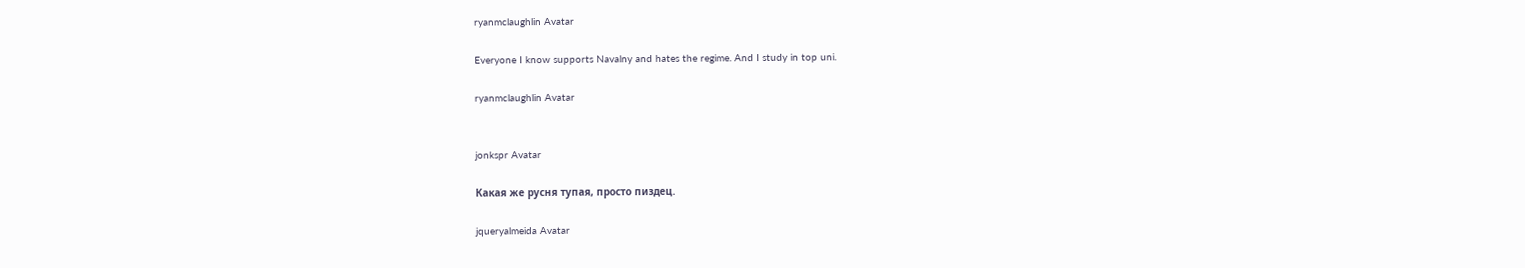ryanmclaughlin Avatar

Everyone I know supports Navalny and hates the regime. And I study in top uni.

ryanmclaughlin Avatar


jonkspr Avatar

Какая же русня тупая, просто пиздец.

jqueryalmeida Avatar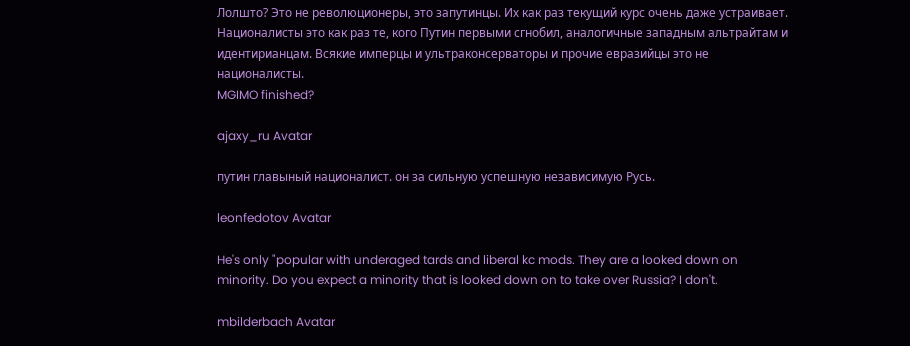Лолшто? Это не революционеры, это запутинцы. Их как раз текущий курс очень даже устраивает.
Националисты это как раз те, кого Путин первыми сгнобил, аналогичные западным альтрайтам и идентирианцам. Всякие имперцы и ультраконсерваторы и прочие евразийцы это не националисты.
MGIMO finished?

ajaxy_ru Avatar

путин главыный националист. он за сильную успешную независимую Русь.

leonfedotov Avatar

He's only "popular with underaged tards and liberal kc mods. They are a looked down on minority. Do you expect a minority that is looked down on to take over Russia? I don't.

mbilderbach Avatar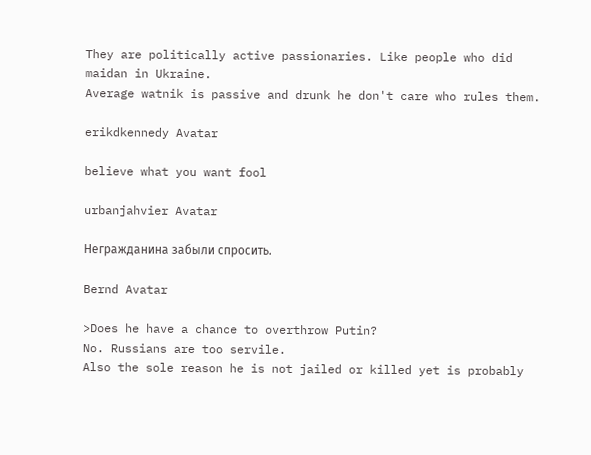They are politically active passionaries. Like people who did maidan in Ukraine.
Average watnik is passive and drunk he don't care who rules them.

erikdkennedy Avatar

believe what you want fool

urbanjahvier Avatar

Негражданина забыли спросить.

Bernd Avatar

>Does he have a chance to overthrow Putin?
No. Russians are too servile.
Also the sole reason he is not jailed or killed yet is probably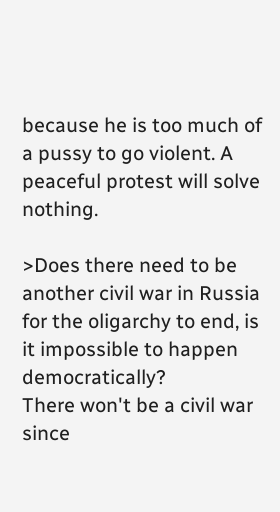because he is too much of a pussy to go violent. A peaceful protest will solve nothing.

>Does there need to be another civil war in Russia for the oligarchy to end, is it impossible to happen democratically?
There won't be a civil war since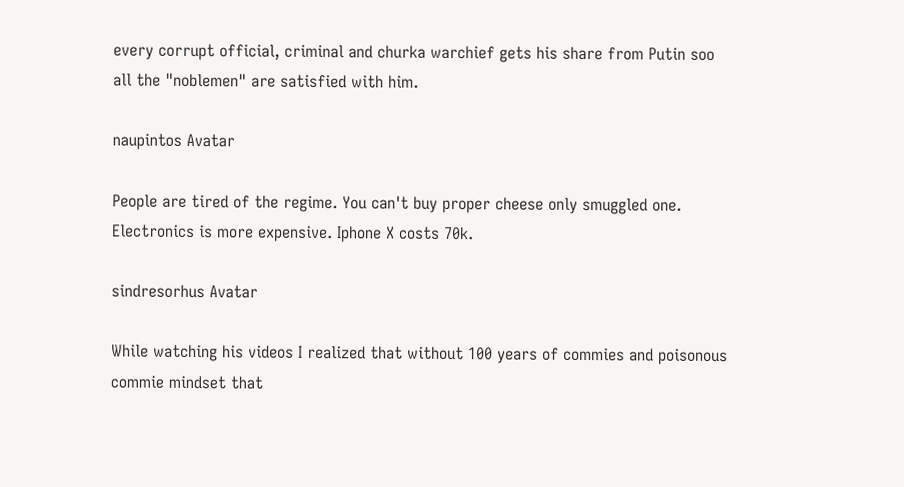every corrupt official, criminal and churka warchief gets his share from Putin soo all the "noblemen" are satisfied with him.

naupintos Avatar

People are tired of the regime. You can't buy proper cheese only smuggled one. Electronics is more expensive. Iphone X costs 70k.

sindresorhus Avatar

While watching his videos I realized that without 100 years of commies and poisonous commie mindset that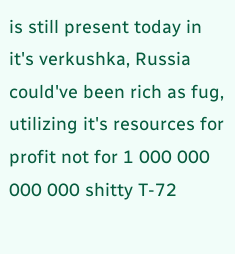is still present today in it's verkushka, Russia could've been rich as fug, utilizing it's resources for profit not for 1 000 000 000 000 shitty T-72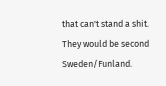that can't stand a shit.
They would be second Sweden/Funland.